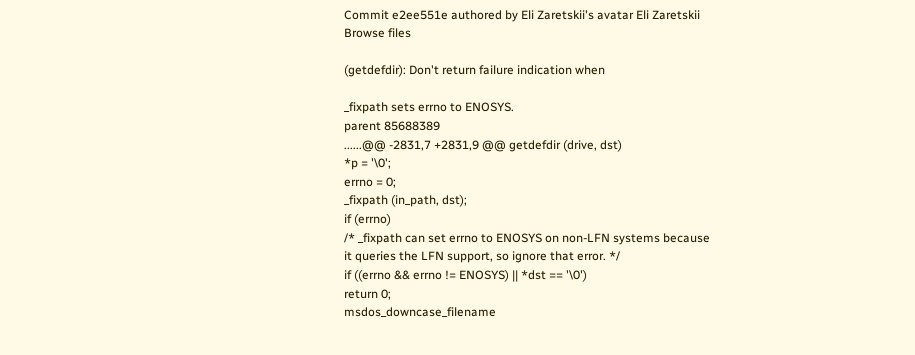Commit e2ee551e authored by Eli Zaretskii's avatar Eli Zaretskii
Browse files

(getdefdir): Don't return failure indication when

_fixpath sets errno to ENOSYS.
parent 85688389
......@@ -2831,7 +2831,9 @@ getdefdir (drive, dst)
*p = '\0';
errno = 0;
_fixpath (in_path, dst);
if (errno)
/* _fixpath can set errno to ENOSYS on non-LFN systems because
it queries the LFN support, so ignore that error. */
if ((errno && errno != ENOSYS) || *dst == '\0')
return 0;
msdos_downcase_filename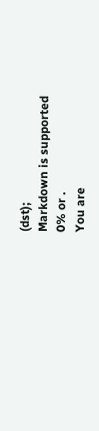(dst);
Markdown is supported
0% or .
You are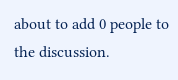about to add 0 people to the discussion.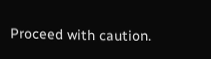Proceed with caution.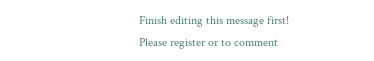Finish editing this message first!
Please register or to comment